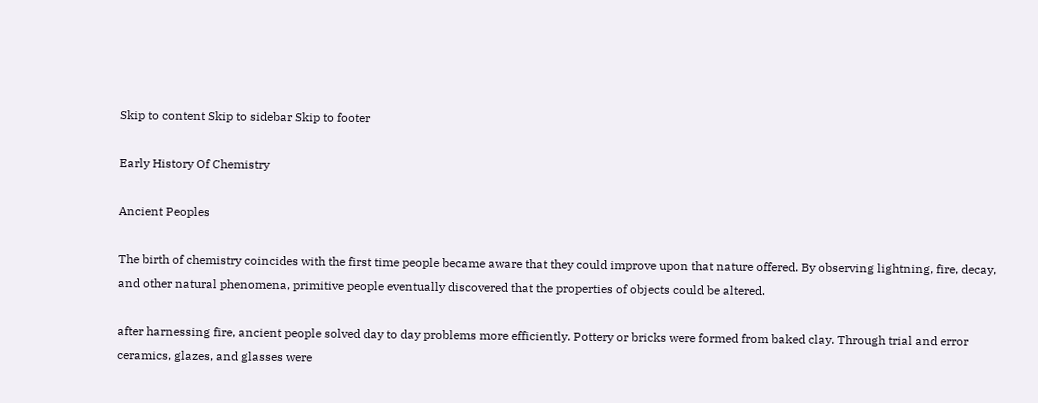Skip to content Skip to sidebar Skip to footer

Early History Of Chemistry

Ancient Peoples

The birth of chemistry coincides with the first time people became aware that they could improve upon that nature offered. By observing lightning, fire, decay, and other natural phenomena, primitive people eventually discovered that the properties of objects could be altered.

after harnessing fire, ancient people solved day to day problems more efficiently. Pottery or bricks were formed from baked clay. Through trial and error ceramics, glazes, and glasses were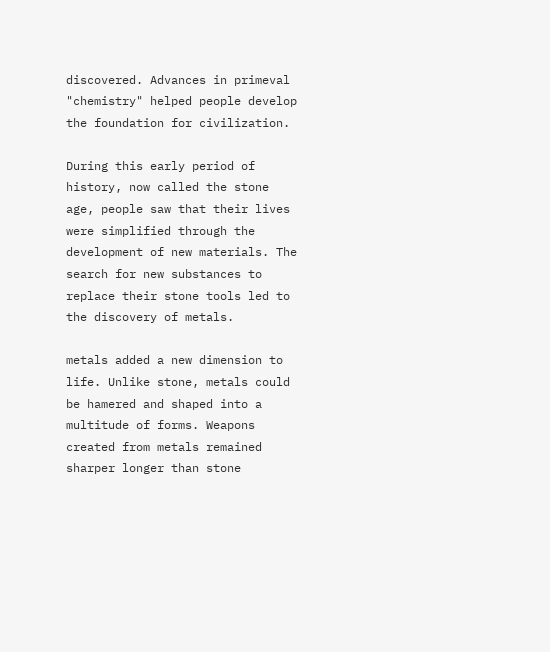discovered. Advances in primeval "chemistry" helped people develop the foundation for civilization.

During this early period of history, now called the stone age, people saw that their lives were simplified through the development of new materials. The search for new substances to replace their stone tools led to the discovery of metals.

metals added a new dimension to life. Unlike stone, metals could be hamered and shaped into a multitude of forms. Weapons created from metals remained sharper longer than stone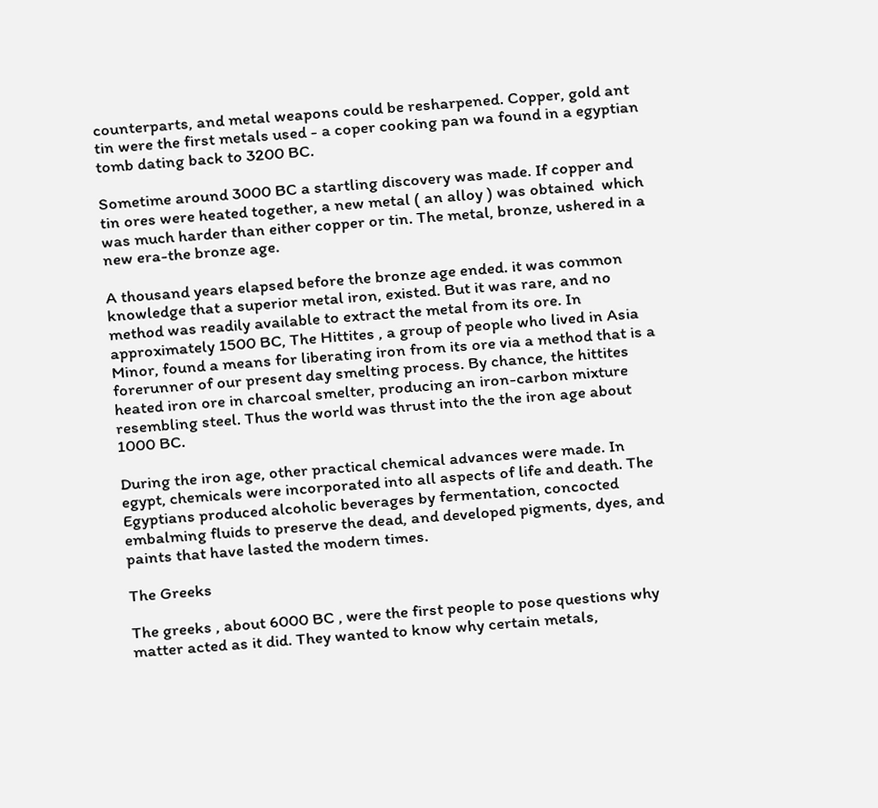counterparts, and metal weapons could be resharpened. Copper, gold ant tin were the first metals used - a coper cooking pan wa found in a egyptian tomb dating back to 3200 BC.

Sometime around 3000 BC a startling discovery was made. If copper and tin ores were heated together, a new metal ( an alloy ) was obtained  which was much harder than either copper or tin. The metal, bronze, ushered in a new era-the bronze age.

A thousand years elapsed before the bronze age ended. it was common knowledge that a superior metal iron, existed. But it was rare, and no method was readily available to extract the metal from its ore. In approximately 1500 BC, The Hittites , a group of people who lived in Asia Minor, found a means for liberating iron from its ore via a method that is a forerunner of our present day smelting process. By chance, the hittites heated iron ore in charcoal smelter, producing an iron-carbon mixture resembling steel. Thus the world was thrust into the the iron age about 1000 BC.

During the iron age, other practical chemical advances were made. In egypt, chemicals were incorporated into all aspects of life and death. The Egyptians produced alcoholic beverages by fermentation, concocted embalming fluids to preserve the dead, and developed pigments, dyes, and paints that have lasted the modern times.

The Greeks

The greeks , about 6000 BC , were the first people to pose questions why matter acted as it did. They wanted to know why certain metals,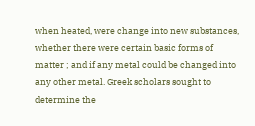when heated, were change into new substances, whether there were certain basic forms of matter ; and if any metal could be changed into any other metal. Greek scholars sought to determine the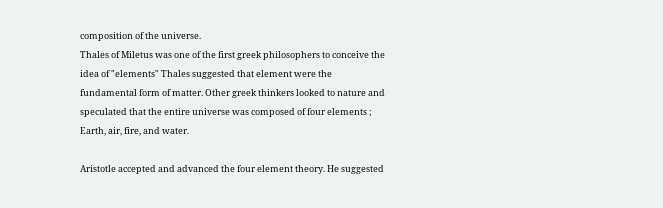composition of the universe.
Thales of Miletus was one of the first greek philosophers to conceive the idea of "elements" Thales suggested that element were the fundamental form of matter. Other greek thinkers looked to nature and speculated that the entire universe was composed of four elements ; Earth, air, fire, and water.

Aristotle accepted and advanced the four element theory. He suggested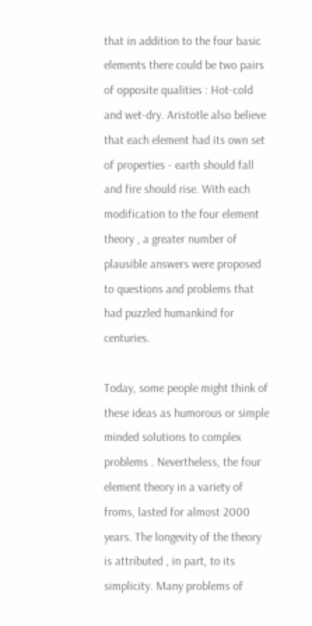that in addition to the four basic elements there could be two pairs of opposite qualities : Hot-cold and wet-dry. Aristotle also believe that each element had its own set of properties - earth should fall and fire should rise. With each modification to the four element theory , a greater number of plausible answers were proposed to questions and problems that had puzzled humankind for centuries.

Today, some people might think of these ideas as humorous or simple minded solutions to complex problems . Nevertheless, the four element theory in a variety of froms, lasted for almost 2000 years. The longevity of the theory is attributed , in part, to its simplicity. Many problems of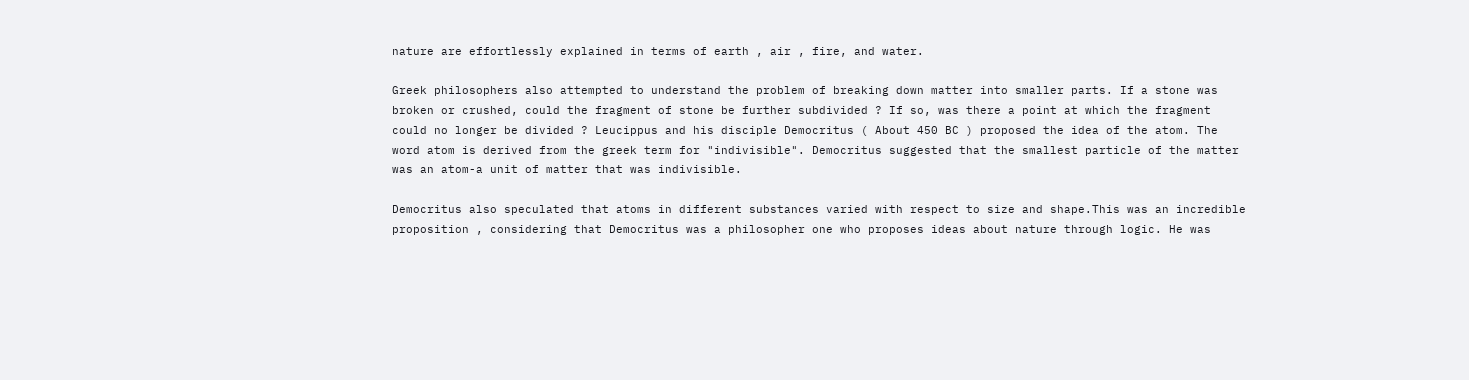nature are effortlessly explained in terms of earth , air , fire, and water.

Greek philosophers also attempted to understand the problem of breaking down matter into smaller parts. If a stone was broken or crushed, could the fragment of stone be further subdivided ? If so, was there a point at which the fragment could no longer be divided ? Leucippus and his disciple Democritus ( About 450 BC ) proposed the idea of the atom. The word atom is derived from the greek term for "indivisible". Democritus suggested that the smallest particle of the matter was an atom-a unit of matter that was indivisible.

Democritus also speculated that atoms in different substances varied with respect to size and shape.This was an incredible proposition , considering that Democritus was a philosopher one who proposes ideas about nature through logic. He was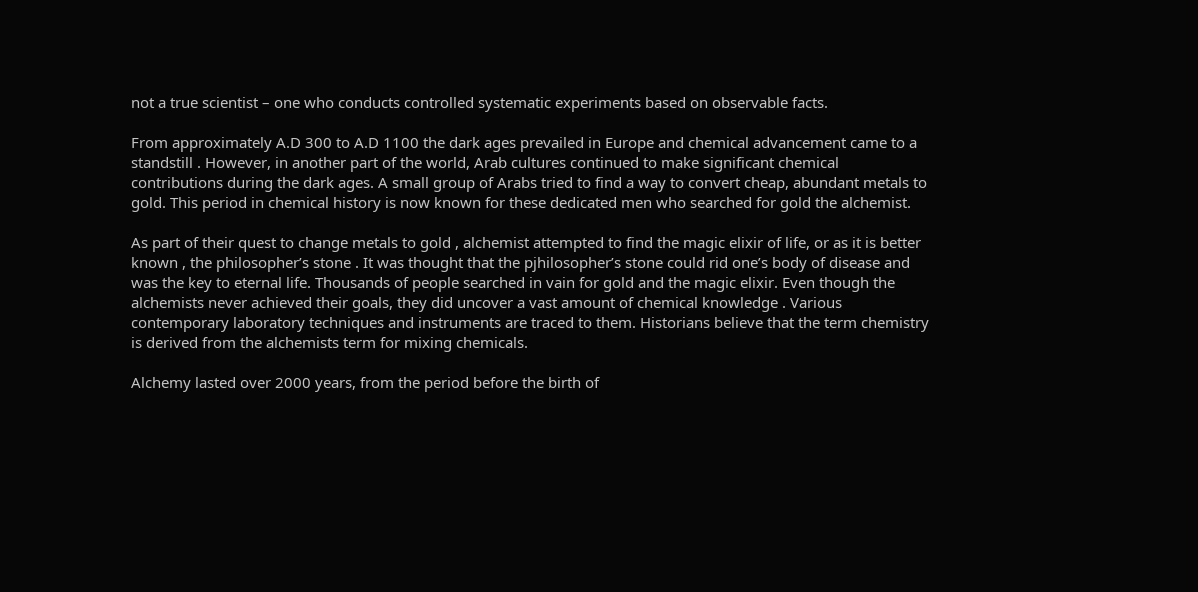not a true scientist – one who conducts controlled systematic experiments based on observable facts.

From approximately A.D 300 to A.D 1100 the dark ages prevailed in Europe and chemical advancement came to a standstill . However, in another part of the world, Arab cultures continued to make significant chemical contributions during the dark ages. A small group of Arabs tried to find a way to convert cheap, abundant metals to gold. This period in chemical history is now known for these dedicated men who searched for gold the alchemist.

As part of their quest to change metals to gold , alchemist attempted to find the magic elixir of life, or as it is better known , the philosopher’s stone . It was thought that the pjhilosopher’s stone could rid one’s body of disease and was the key to eternal life. Thousands of people searched in vain for gold and the magic elixir. Even though the alchemists never achieved their goals, they did uncover a vast amount of chemical knowledge . Various contemporary laboratory techniques and instruments are traced to them. Historians believe that the term chemistry is derived from the alchemists term for mixing chemicals.

Alchemy lasted over 2000 years, from the period before the birth of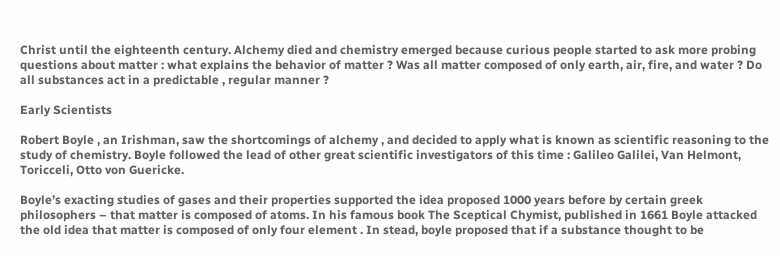Christ until the eighteenth century. Alchemy died and chemistry emerged because curious people started to ask more probing questions about matter : what explains the behavior of matter ? Was all matter composed of only earth, air, fire, and water ? Do all substances act in a predictable , regular manner ?

Early Scientists

Robert Boyle , an Irishman, saw the shortcomings of alchemy , and decided to apply what is known as scientific reasoning to the study of chemistry. Boyle followed the lead of other great scientific investigators of this time : Galileo Galilei, Van Helmont, Toricceli, Otto von Guericke.

Boyle’s exacting studies of gases and their properties supported the idea proposed 1000 years before by certain greek philosophers – that matter is composed of atoms. In his famous book The Sceptical Chymist, published in 1661 Boyle attacked the old idea that matter is composed of only four element . In stead, boyle proposed that if a substance thought to be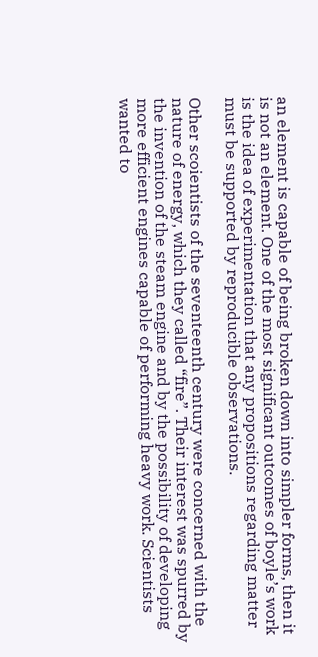an element is capable of being broken down into simpler forms, then it is not an element. One of the most significant outcomes of boyle’s work is the idea of experimentation that any propositions regarding matter must be supported by reproducible observations.

Other scoientists of the seventeenth century were concerned with the nature of energy, which they called “fire”. Their interest was spurred by the invention of the steam engine and by the possibility of developing more efficient engines capable of performing heavy work. Scientists wanted to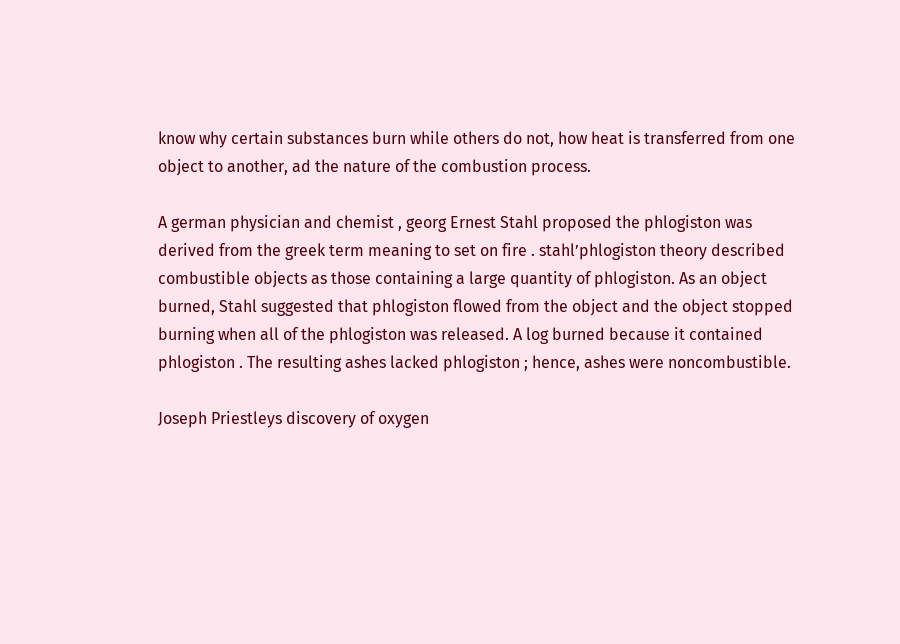know why certain substances burn while others do not, how heat is transferred from one object to another, ad the nature of the combustion process.

A german physician and chemist , georg Ernest Stahl proposed the phlogiston was derived from the greek term meaning to set on fire . stahl’phlogiston theory described combustible objects as those containing a large quantity of phlogiston. As an object burned, Stahl suggested that phlogiston flowed from the object and the object stopped burning when all of the phlogiston was released. A log burned because it contained phlogiston . The resulting ashes lacked phlogiston ; hence, ashes were noncombustible.

Joseph Priestleys discovery of oxygen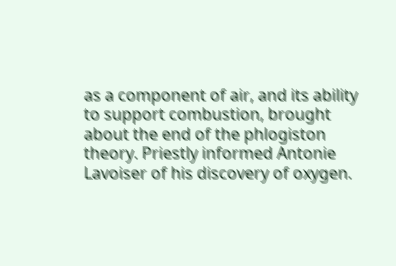as a component of air, and its ability to support combustion, brought about the end of the phlogiston theory. Priestly informed Antonie Lavoiser of his discovery of oxygen.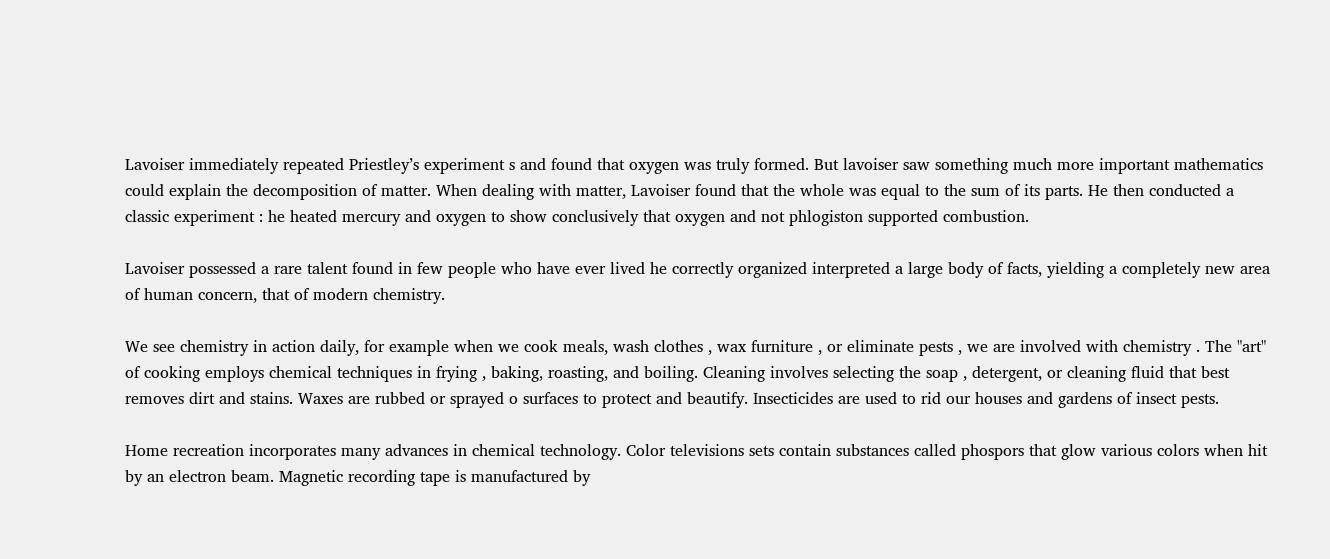Lavoiser immediately repeated Priestley’s experiment s and found that oxygen was truly formed. But lavoiser saw something much more important mathematics could explain the decomposition of matter. When dealing with matter, Lavoiser found that the whole was equal to the sum of its parts. He then conducted a classic experiment : he heated mercury and oxygen to show conclusively that oxygen and not phlogiston supported combustion.

Lavoiser possessed a rare talent found in few people who have ever lived he correctly organized interpreted a large body of facts, yielding a completely new area of human concern, that of modern chemistry.

We see chemistry in action daily, for example when we cook meals, wash clothes , wax furniture , or eliminate pests , we are involved with chemistry . The "art" of cooking employs chemical techniques in frying , baking, roasting, and boiling. Cleaning involves selecting the soap , detergent, or cleaning fluid that best removes dirt and stains. Waxes are rubbed or sprayed o surfaces to protect and beautify. Insecticides are used to rid our houses and gardens of insect pests.

Home recreation incorporates many advances in chemical technology. Color televisions sets contain substances called phospors that glow various colors when hit by an electron beam. Magnetic recording tape is manufactured by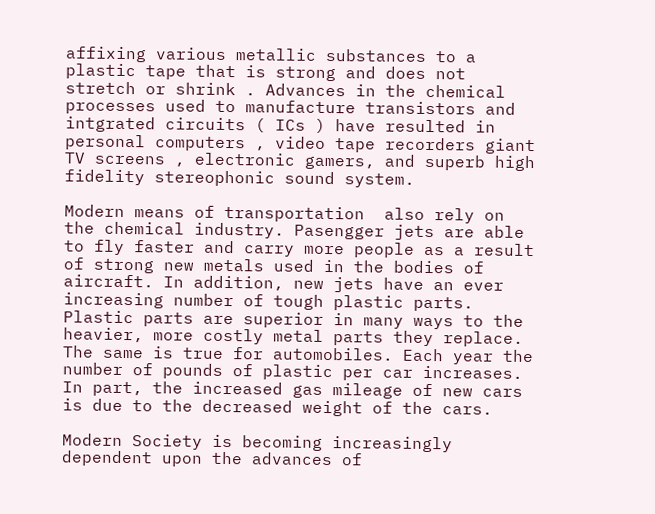affixing various metallic substances to a plastic tape that is strong and does not stretch or shrink . Advances in the chemical processes used to manufacture transistors and intgrated circuits ( ICs ) have resulted in personal computers , video tape recorders giant TV screens , electronic gamers, and superb high fidelity stereophonic sound system.

Modern means of transportation  also rely on the chemical industry. Pasengger jets are able to fly faster and carry more people as a result of strong new metals used in the bodies of aircraft. In addition, new jets have an ever increasing number of tough plastic parts. Plastic parts are superior in many ways to the heavier, more costly metal parts they replace. The same is true for automobiles. Each year the number of pounds of plastic per car increases. In part, the increased gas mileage of new cars is due to the decreased weight of the cars.

Modern Society is becoming increasingly dependent upon the advances of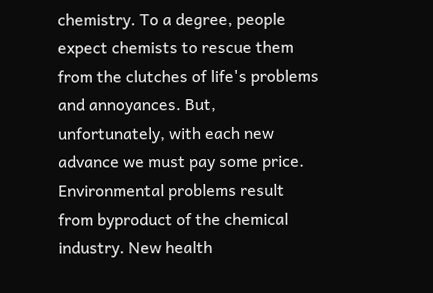chemistry. To a degree, people expect chemists to rescue them from the clutches of life's problems and annoyances. But, unfortunately, with each new advance we must pay some price. Environmental problems result from byproduct of the chemical industry. New health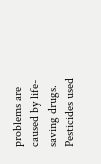problems are caused by life-saving drugs. Pesticides used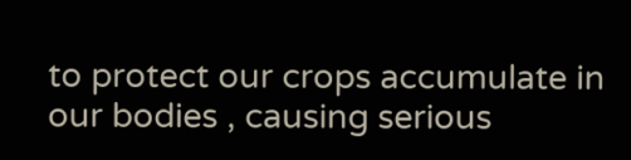to protect our crops accumulate in our bodies , causing serious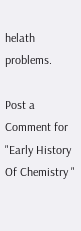helath problems.

Post a Comment for "Early History Of Chemistry "